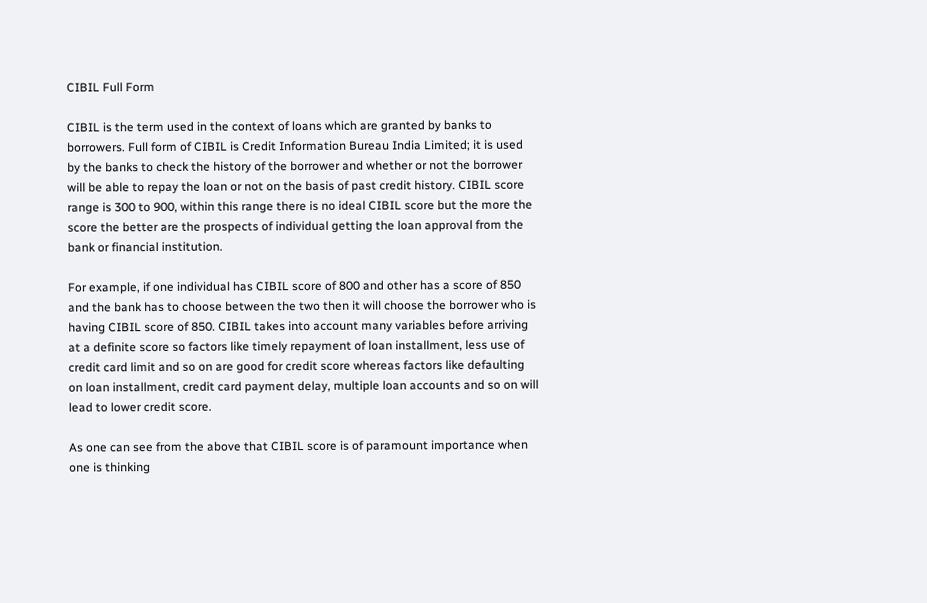CIBIL Full Form

CIBIL is the term used in the context of loans which are granted by banks to borrowers. Full form of CIBIL is Credit Information Bureau India Limited; it is used by the banks to check the history of the borrower and whether or not the borrower will be able to repay the loan or not on the basis of past credit history. CIBIL score range is 300 to 900, within this range there is no ideal CIBIL score but the more the score the better are the prospects of individual getting the loan approval from the bank or financial institution.

For example, if one individual has CIBIL score of 800 and other has a score of 850 and the bank has to choose between the two then it will choose the borrower who is having CIBIL score of 850. CIBIL takes into account many variables before arriving at a definite score so factors like timely repayment of loan installment, less use of credit card limit and so on are good for credit score whereas factors like defaulting on loan installment, credit card payment delay, multiple loan accounts and so on will lead to lower credit score.

As one can see from the above that CIBIL score is of paramount importance when one is thinking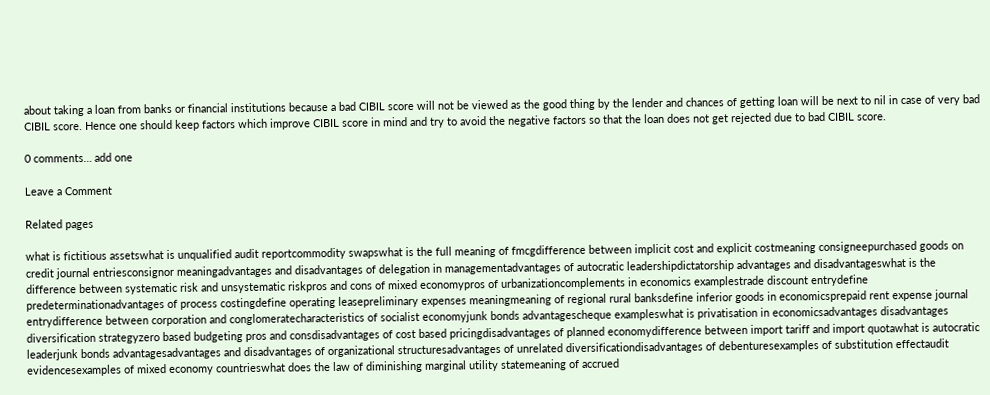about taking a loan from banks or financial institutions because a bad CIBIL score will not be viewed as the good thing by the lender and chances of getting loan will be next to nil in case of very bad CIBIL score. Hence one should keep factors which improve CIBIL score in mind and try to avoid the negative factors so that the loan does not get rejected due to bad CIBIL score.

0 comments… add one

Leave a Comment

Related pages

what is fictitious assetswhat is unqualified audit reportcommodity swapswhat is the full meaning of fmcgdifference between implicit cost and explicit costmeaning consigneepurchased goods on credit journal entriesconsignor meaningadvantages and disadvantages of delegation in managementadvantages of autocratic leadershipdictatorship advantages and disadvantageswhat is the difference between systematic risk and unsystematic riskpros and cons of mixed economypros of urbanizationcomplements in economics examplestrade discount entrydefine predeterminationadvantages of process costingdefine operating leasepreliminary expenses meaningmeaning of regional rural banksdefine inferior goods in economicsprepaid rent expense journal entrydifference between corporation and conglomeratecharacteristics of socialist economyjunk bonds advantagescheque exampleswhat is privatisation in economicsadvantages disadvantages diversification strategyzero based budgeting pros and consdisadvantages of cost based pricingdisadvantages of planned economydifference between import tariff and import quotawhat is autocratic leaderjunk bonds advantagesadvantages and disadvantages of organizational structuresadvantages of unrelated diversificationdisadvantages of debenturesexamples of substitution effectaudit evidencesexamples of mixed economy countrieswhat does the law of diminishing marginal utility statemeaning of accrued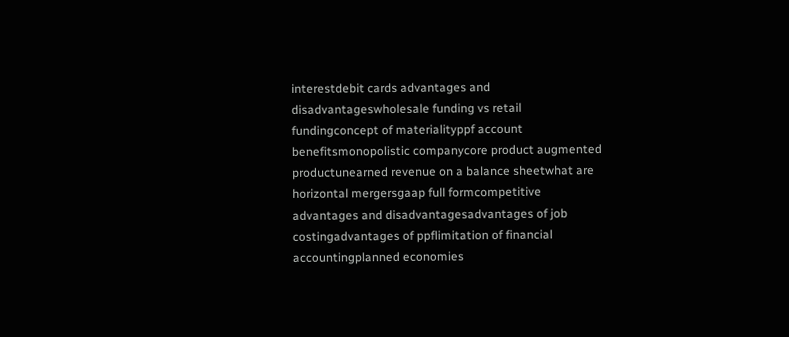interestdebit cards advantages and disadvantageswholesale funding vs retail fundingconcept of materialityppf account benefitsmonopolistic companycore product augmented productunearned revenue on a balance sheetwhat are horizontal mergersgaap full formcompetitive advantages and disadvantagesadvantages of job costingadvantages of ppflimitation of financial accountingplanned economies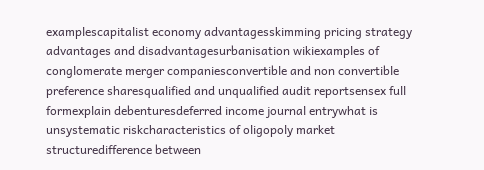examplescapitalist economy advantagesskimming pricing strategy advantages and disadvantagesurbanisation wikiexamples of conglomerate merger companiesconvertible and non convertible preference sharesqualified and unqualified audit reportsensex full formexplain debenturesdeferred income journal entrywhat is unsystematic riskcharacteristics of oligopoly market structuredifference between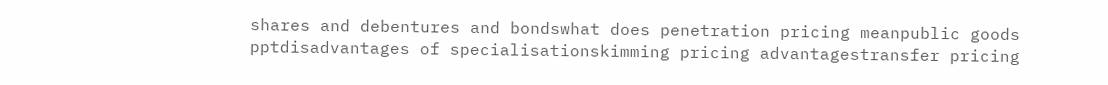shares and debentures and bondswhat does penetration pricing meanpublic goods pptdisadvantages of specialisationskimming pricing advantagestransfer pricing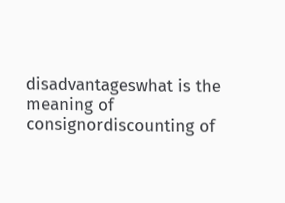disadvantageswhat is the meaning of consignordiscounting of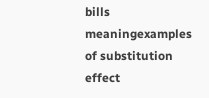bills meaningexamples of substitution effect